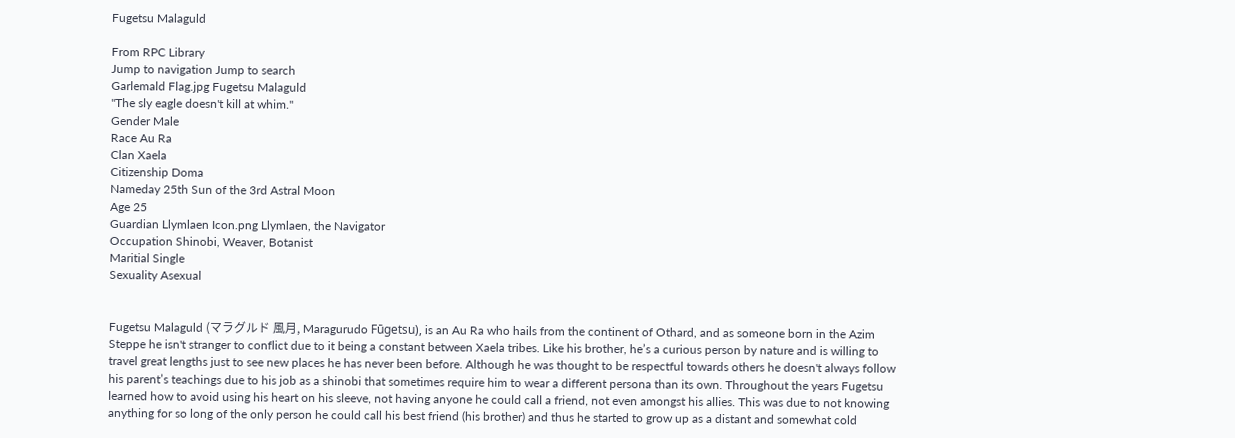Fugetsu Malaguld

From RPC Library
Jump to navigation Jump to search
Garlemald Flag.jpg Fugetsu Malaguld
"The sly eagle doesn't kill at whim."
Gender Male
Race Au Ra
Clan Xaela
Citizenship Doma
Nameday 25th Sun of the 3rd Astral Moon
Age 25
Guardian Llymlaen Icon.png Llymlaen, the Navigator
Occupation Shinobi, Weaver, Botanist
Maritial Single
Sexuality Asexual


Fugetsu Malaguld (マラグルド 風月, Maragurudo Fūgetsu), is an Au Ra who hails from the continent of Othard, and as someone born in the Azim Steppe he isn't stranger to conflict due to it being a constant between Xaela tribes. Like his brother, he’s a curious person by nature and is willing to travel great lengths just to see new places he has never been before. Although he was thought to be respectful towards others he doesn't always follow his parent’s teachings due to his job as a shinobi that sometimes require him to wear a different persona than its own. Throughout the years Fugetsu learned how to avoid using his heart on his sleeve, not having anyone he could call a friend, not even amongst his allies. This was due to not knowing anything for so long of the only person he could call his best friend (his brother) and thus he started to grow up as a distant and somewhat cold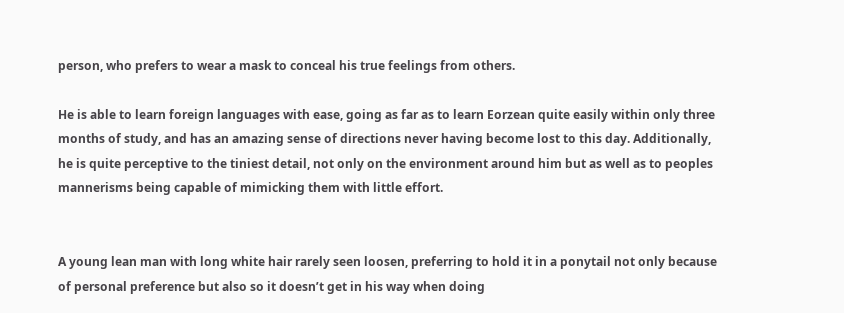person, who prefers to wear a mask to conceal his true feelings from others.

He is able to learn foreign languages with ease, going as far as to learn Eorzean quite easily within only three months of study, and has an amazing sense of directions never having become lost to this day. Additionally, he is quite perceptive to the tiniest detail, not only on the environment around him but as well as to peoples mannerisms being capable of mimicking them with little effort.


A young lean man with long white hair rarely seen loosen, preferring to hold it in a ponytail not only because of personal preference but also so it doesn’t get in his way when doing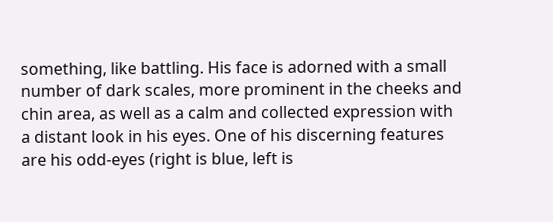something, like battling. His face is adorned with a small number of dark scales, more prominent in the cheeks and chin area, as well as a calm and collected expression with a distant look in his eyes. One of his discerning features are his odd-eyes (right is blue, left is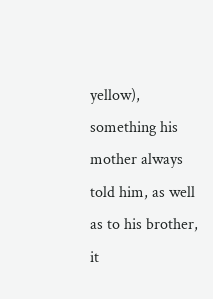yellow), something his mother always told him, as well as to his brother, it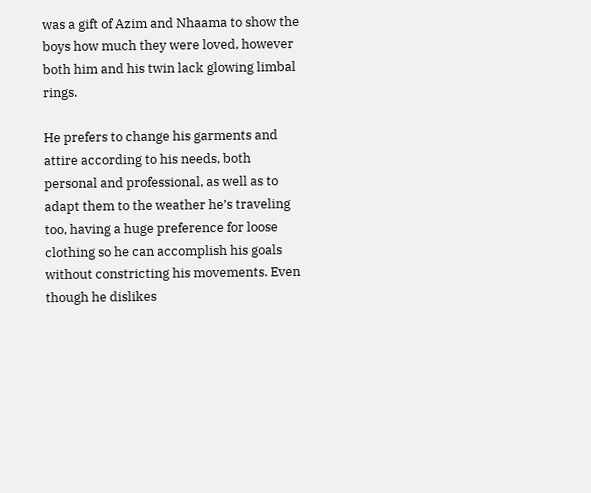was a gift of Azim and Nhaama to show the boys how much they were loved, however both him and his twin lack glowing limbal rings.

He prefers to change his garments and attire according to his needs, both personal and professional, as well as to adapt them to the weather he’s traveling too, having a huge preference for loose clothing so he can accomplish his goals without constricting his movements. Even though he dislikes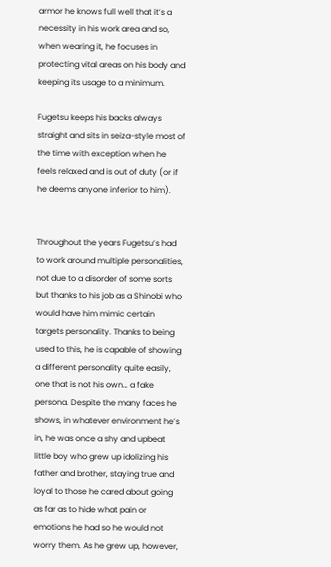armor he knows full well that it’s a necessity in his work area and so, when wearing it, he focuses in protecting vital areas on his body and keeping its usage to a minimum.

Fugetsu keeps his backs always straight and sits in seiza-style most of the time with exception when he feels relaxed and is out of duty (or if he deems anyone inferior to him).


Throughout the years Fugetsu’s had to work around multiple personalities, not due to a disorder of some sorts but thanks to his job as a Shinobi who would have him mimic certain targets personality. Thanks to being used to this, he is capable of showing a different personality quite easily, one that is not his own… a fake persona. Despite the many faces he shows, in whatever environment he’s in, he was once a shy and upbeat little boy who grew up idolizing his father and brother, staying true and loyal to those he cared about going as far as to hide what pain or emotions he had so he would not worry them. As he grew up, however,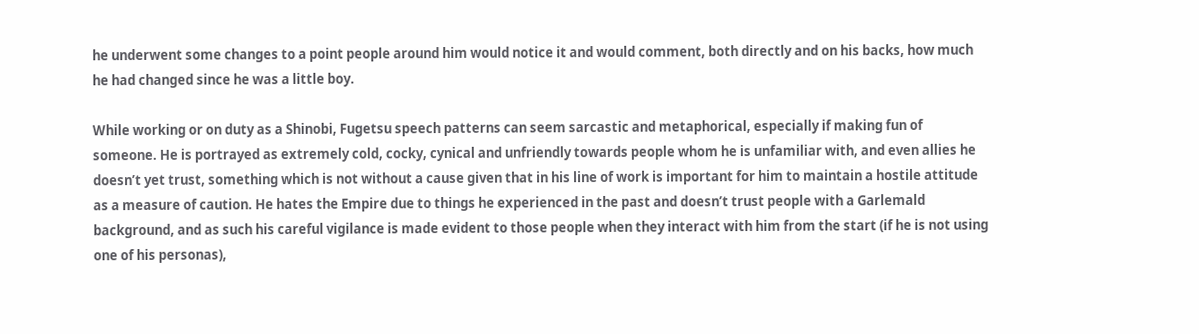he underwent some changes to a point people around him would notice it and would comment, both directly and on his backs, how much he had changed since he was a little boy.

While working or on duty as a Shinobi, Fugetsu speech patterns can seem sarcastic and metaphorical, especially if making fun of someone. He is portrayed as extremely cold, cocky, cynical and unfriendly towards people whom he is unfamiliar with, and even allies he doesn’t yet trust, something which is not without a cause given that in his line of work is important for him to maintain a hostile attitude as a measure of caution. He hates the Empire due to things he experienced in the past and doesn’t trust people with a Garlemald background, and as such his careful vigilance is made evident to those people when they interact with him from the start (if he is not using one of his personas),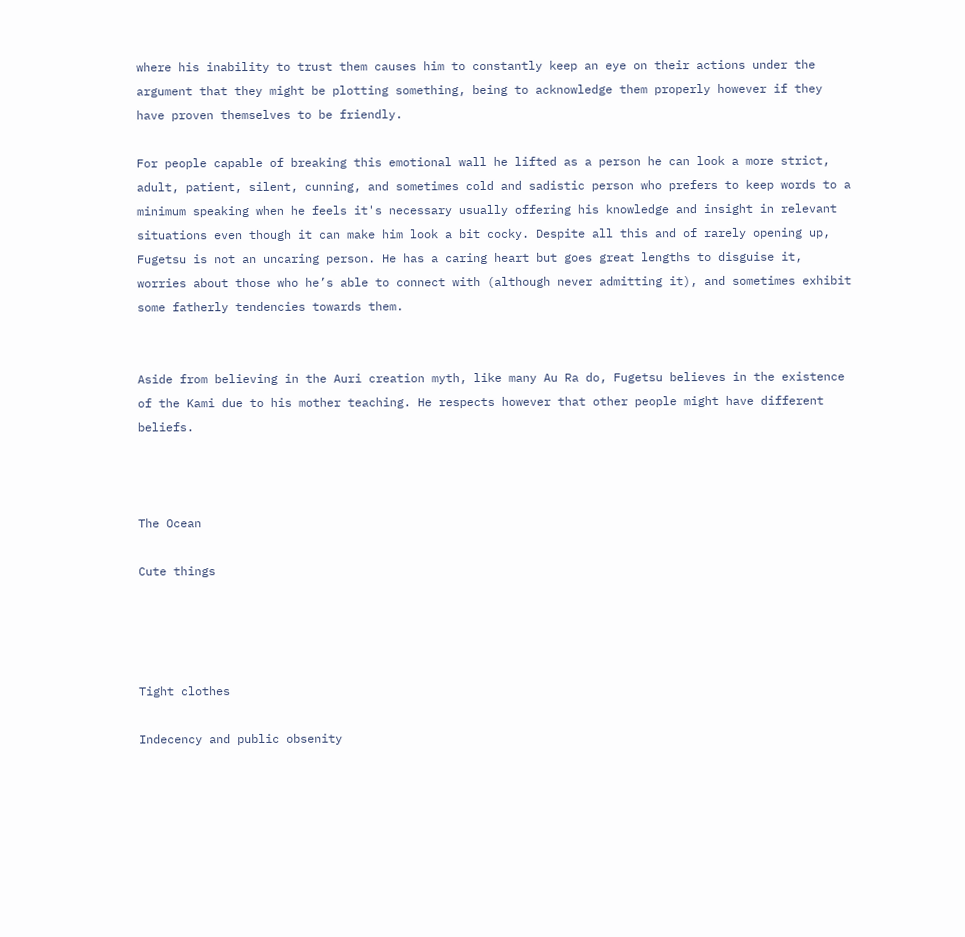where his inability to trust them causes him to constantly keep an eye on their actions under the argument that they might be plotting something, being to acknowledge them properly however if they have proven themselves to be friendly.

For people capable of breaking this emotional wall he lifted as a person he can look a more strict, adult, patient, silent, cunning, and sometimes cold and sadistic person who prefers to keep words to a minimum speaking when he feels it's necessary usually offering his knowledge and insight in relevant situations even though it can make him look a bit cocky. Despite all this and of rarely opening up, Fugetsu is not an uncaring person. He has a caring heart but goes great lengths to disguise it, worries about those who he’s able to connect with (although never admitting it), and sometimes exhibit some fatherly tendencies towards them.


Aside from believing in the Auri creation myth, like many Au Ra do, Fugetsu believes in the existence of the Kami due to his mother teaching. He respects however that other people might have different beliefs.



The Ocean

Cute things




Tight clothes

Indecency and public obsenity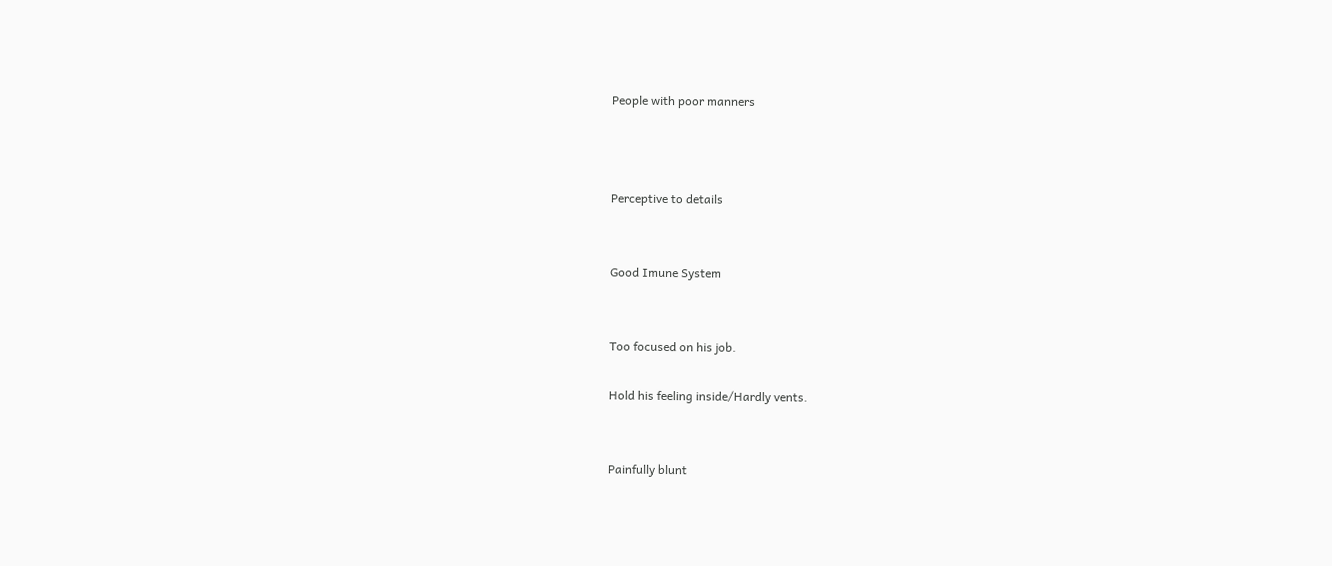People with poor manners



Perceptive to details


Good Imune System


Too focused on his job.

Hold his feeling inside/Hardly vents.


Painfully blunt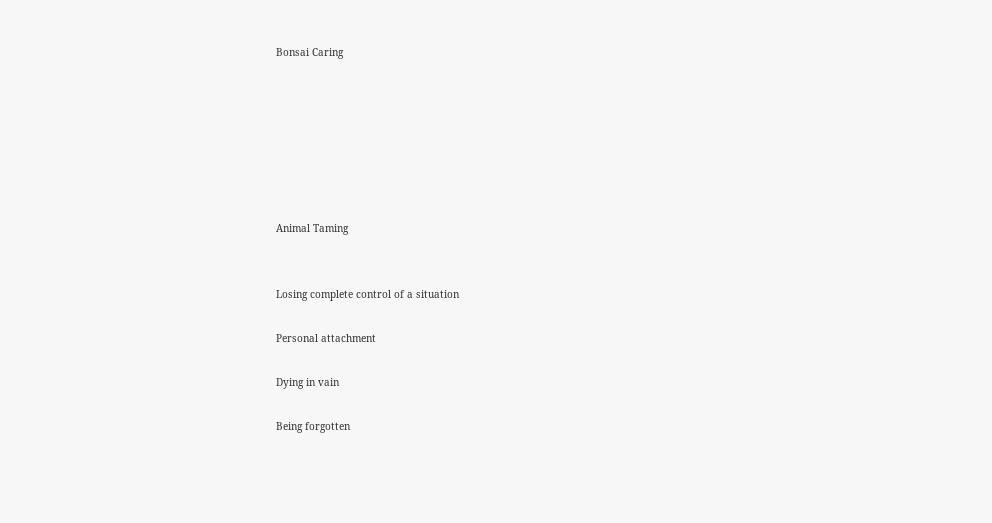Bonsai Caring







Animal Taming


Losing complete control of a situation

Personal attachment

Dying in vain

Being forgotten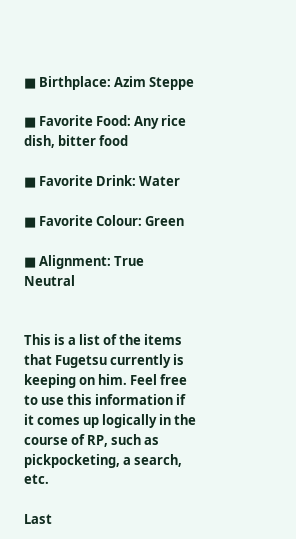■ Birthplace: Azim Steppe

■ Favorite Food: Any rice dish, bitter food

■ Favorite Drink: Water

■ Favorite Colour: Green

■ Alignment: True Neutral


This is a list of the items that Fugetsu currently is keeping on him. Feel free to use this information if it comes up logically in the course of RP, such as pickpocketing, a search, etc.

Last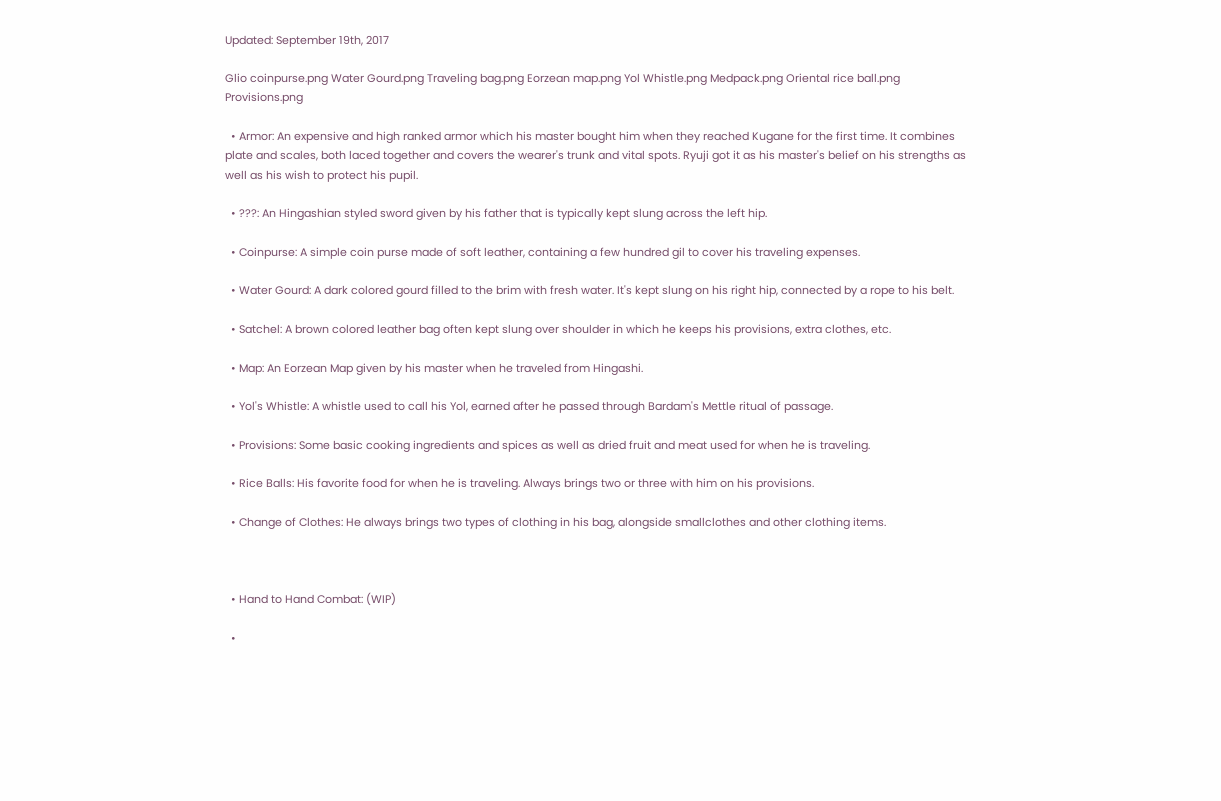Updated: September 19th, 2017

Glio coinpurse.png Water Gourd.png Traveling bag.png Eorzean map.png Yol Whistle.png Medpack.png Oriental rice ball.png Provisions.png

  • Armor: An expensive and high ranked armor which his master bought him when they reached Kugane for the first time. It combines plate and scales, both laced together and covers the wearer's trunk and vital spots. Ryuji got it as his master's belief on his strengths as well as his wish to protect his pupil.

  • ???: An Hingashian styled sword given by his father that is typically kept slung across the left hip.

  • Coinpurse: A simple coin purse made of soft leather, containing a few hundred gil to cover his traveling expenses.

  • Water Gourd: A dark colored gourd filled to the brim with fresh water. It's kept slung on his right hip, connected by a rope to his belt.

  • Satchel: A brown colored leather bag often kept slung over shoulder in which he keeps his provisions, extra clothes, etc.

  • Map: An Eorzean Map given by his master when he traveled from Hingashi.

  • Yol's Whistle: A whistle used to call his Yol, earned after he passed through Bardam's Mettle ritual of passage.

  • Provisions: Some basic cooking ingredients and spices as well as dried fruit and meat used for when he is traveling.

  • Rice Balls: His favorite food for when he is traveling. Always brings two or three with him on his provisions.

  • Change of Clothes: He always brings two types of clothing in his bag, alongside smallclothes and other clothing items.



  • Hand to Hand Combat: (WIP)

  •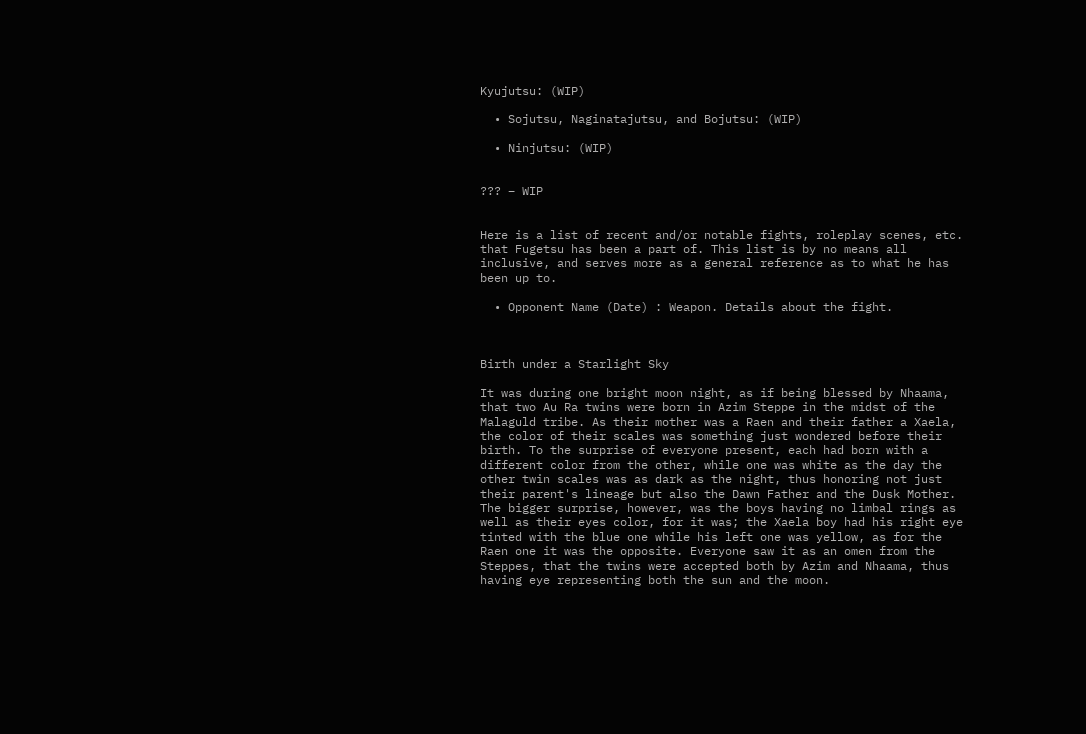Kyujutsu: (WIP)

  • Sojutsu, Naginatajutsu, and Bojutsu: (WIP)

  • Ninjutsu: (WIP)


??? – WIP


Here is a list of recent and/or notable fights, roleplay scenes, etc. that Fugetsu has been a part of. This list is by no means all inclusive, and serves more as a general reference as to what he has been up to.

  • Opponent Name (Date) : Weapon. Details about the fight.



Birth under a Starlight Sky

It was during one bright moon night, as if being blessed by Nhaama, that two Au Ra twins were born in Azim Steppe in the midst of the Malaguld tribe. As their mother was a Raen and their father a Xaela, the color of their scales was something just wondered before their birth. To the surprise of everyone present, each had born with a different color from the other, while one was white as the day the other twin scales was as dark as the night, thus honoring not just their parent's lineage but also the Dawn Father and the Dusk Mother. The bigger surprise, however, was the boys having no limbal rings as well as their eyes color, for it was; the Xaela boy had his right eye tinted with the blue one while his left one was yellow, as for the Raen one it was the opposite. Everyone saw it as an omen from the Steppes, that the twins were accepted both by Azim and Nhaama, thus having eye representing both the sun and the moon.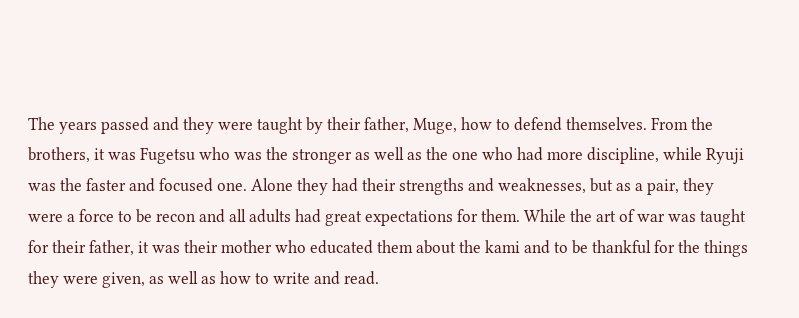The years passed and they were taught by their father, Muge, how to defend themselves. From the brothers, it was Fugetsu who was the stronger as well as the one who had more discipline, while Ryuji was the faster and focused one. Alone they had their strengths and weaknesses, but as a pair, they were a force to be recon and all adults had great expectations for them. While the art of war was taught for their father, it was their mother who educated them about the kami and to be thankful for the things they were given, as well as how to write and read.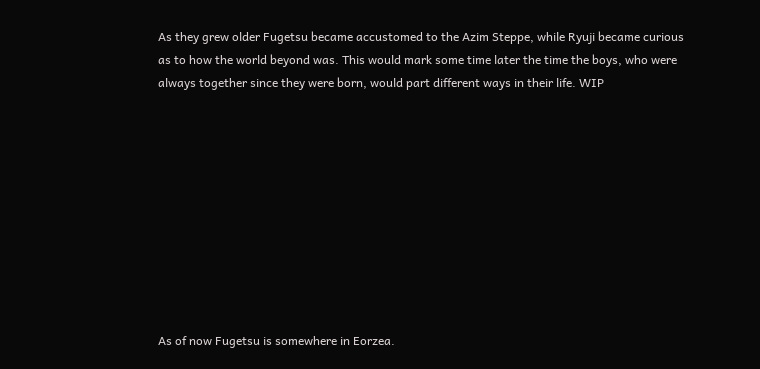As they grew older Fugetsu became accustomed to the Azim Steppe, while Ryuji became curious as to how the world beyond was. This would mark some time later the time the boys, who were always together since they were born, would part different ways in their life. WIP










As of now Fugetsu is somewhere in Eorzea.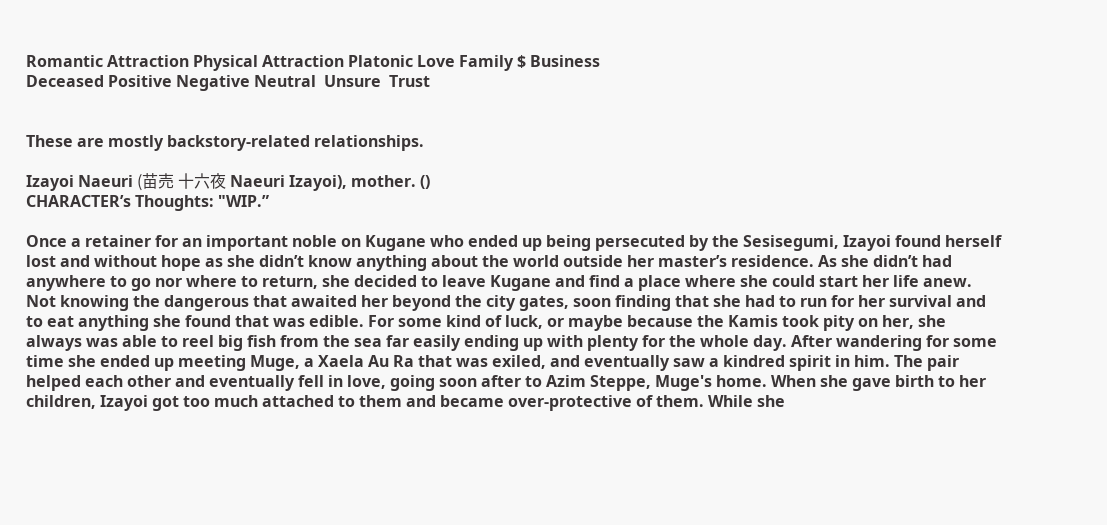Romantic Attraction Physical Attraction Platonic Love Family $ Business
Deceased Positive Negative Neutral  Unsure  Trust


These are mostly backstory-related relationships.

Izayoi Naeuri (苗売 十六夜 Naeuri Izayoi), mother. ()
CHARACTER’s Thoughts: "WIP.”

Once a retainer for an important noble on Kugane who ended up being persecuted by the Sesisegumi, Izayoi found herself lost and without hope as she didn’t know anything about the world outside her master’s residence. As she didn’t had anywhere to go nor where to return, she decided to leave Kugane and find a place where she could start her life anew. Not knowing the dangerous that awaited her beyond the city gates, soon finding that she had to run for her survival and to eat anything she found that was edible. For some kind of luck, or maybe because the Kamis took pity on her, she always was able to reel big fish from the sea far easily ending up with plenty for the whole day. After wandering for some time she ended up meeting Muge, a Xaela Au Ra that was exiled, and eventually saw a kindred spirit in him. The pair helped each other and eventually fell in love, going soon after to Azim Steppe, Muge's home. When she gave birth to her children, Izayoi got too much attached to them and became over-protective of them. While she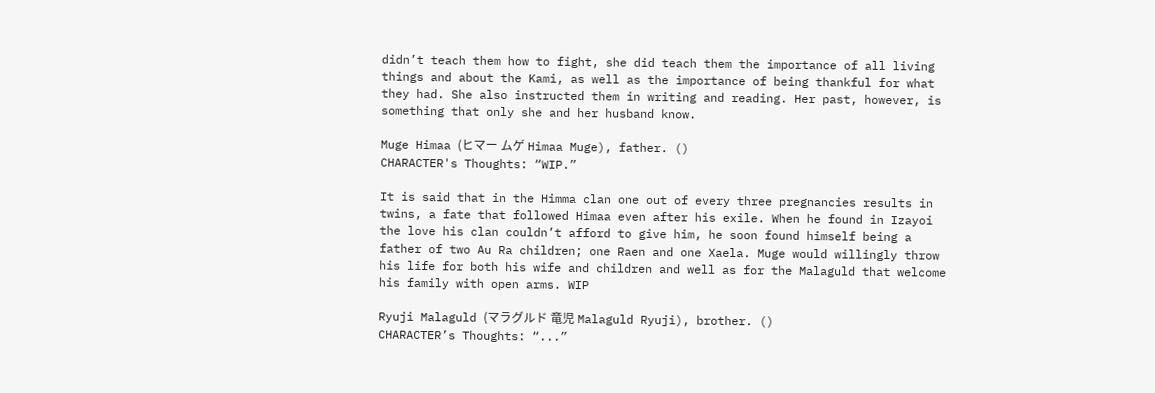didn’t teach them how to fight, she did teach them the importance of all living things and about the Kami, as well as the importance of being thankful for what they had. She also instructed them in writing and reading. Her past, however, is something that only she and her husband know.

Muge Himaa (ヒマー ムゲ Himaa Muge), father. ()
CHARACTER's Thoughts: “WIP.”

It is said that in the Himma clan one out of every three pregnancies results in twins, a fate that followed Himaa even after his exile. When he found in Izayoi the love his clan couldn’t afford to give him, he soon found himself being a father of two Au Ra children; one Raen and one Xaela. Muge would willingly throw his life for both his wife and children and well as for the Malaguld that welcome his family with open arms. WIP

Ryuji Malaguld (マラグルド 竜児 Malaguld Ryuji), brother. ()
CHARACTER’s Thoughts: “...”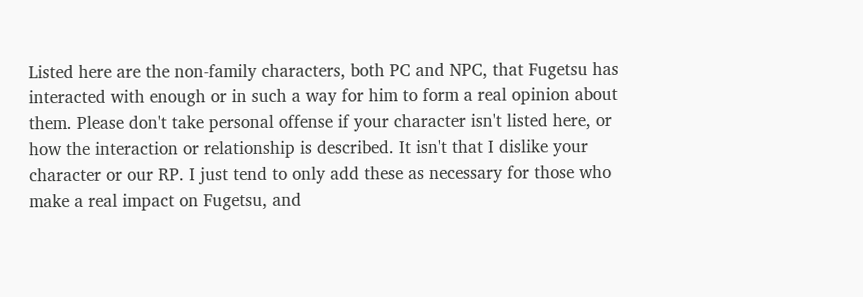Listed here are the non-family characters, both PC and NPC, that Fugetsu has interacted with enough or in such a way for him to form a real opinion about them. Please don't take personal offense if your character isn't listed here, or how the interaction or relationship is described. It isn't that I dislike your character or our RP. I just tend to only add these as necessary for those who make a real impact on Fugetsu, and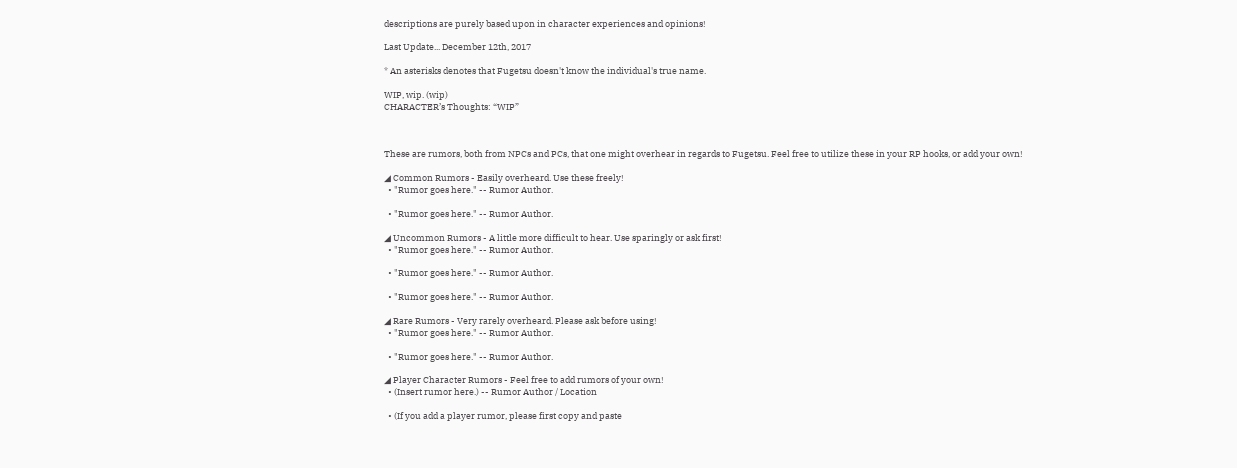descriptions are purely based upon in character experiences and opinions!

Last Update... December 12th, 2017

* An asterisks denotes that Fugetsu doesn't know the individual's true name.

WIP, wip. (wip)
CHARACTER’s Thoughts: “WIP”



These are rumors, both from NPCs and PCs, that one might overhear in regards to Fugetsu. Feel free to utilize these in your RP hooks, or add your own!

◢ Common Rumors - Easily overheard. Use these freely!
  • "Rumor goes here." -- Rumor Author.

  • "Rumor goes here." -- Rumor Author.

◢ Uncommon Rumors - A little more difficult to hear. Use sparingly or ask first!
  • "Rumor goes here." -- Rumor Author.

  • "Rumor goes here." -- Rumor Author.

  • "Rumor goes here." -- Rumor Author.

◢ Rare Rumors - Very rarely overheard. Please ask before using!
  • "Rumor goes here." -- Rumor Author.

  • "Rumor goes here." -- Rumor Author.

◢ Player Character Rumors - Feel free to add rumors of your own!
  • (Insert rumor here.) -- Rumor Author / Location

  • (If you add a player rumor, please first copy and paste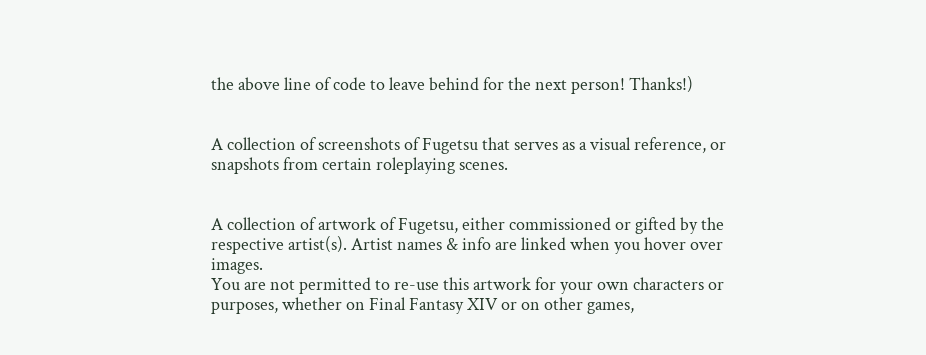the above line of code to leave behind for the next person! Thanks!)


A collection of screenshots of Fugetsu that serves as a visual reference, or snapshots from certain roleplaying scenes.


A collection of artwork of Fugetsu, either commissioned or gifted by the respective artist(s). Artist names & info are linked when you hover over images.
You are not permitted to re-use this artwork for your own characters or purposes, whether on Final Fantasy XIV or on other games,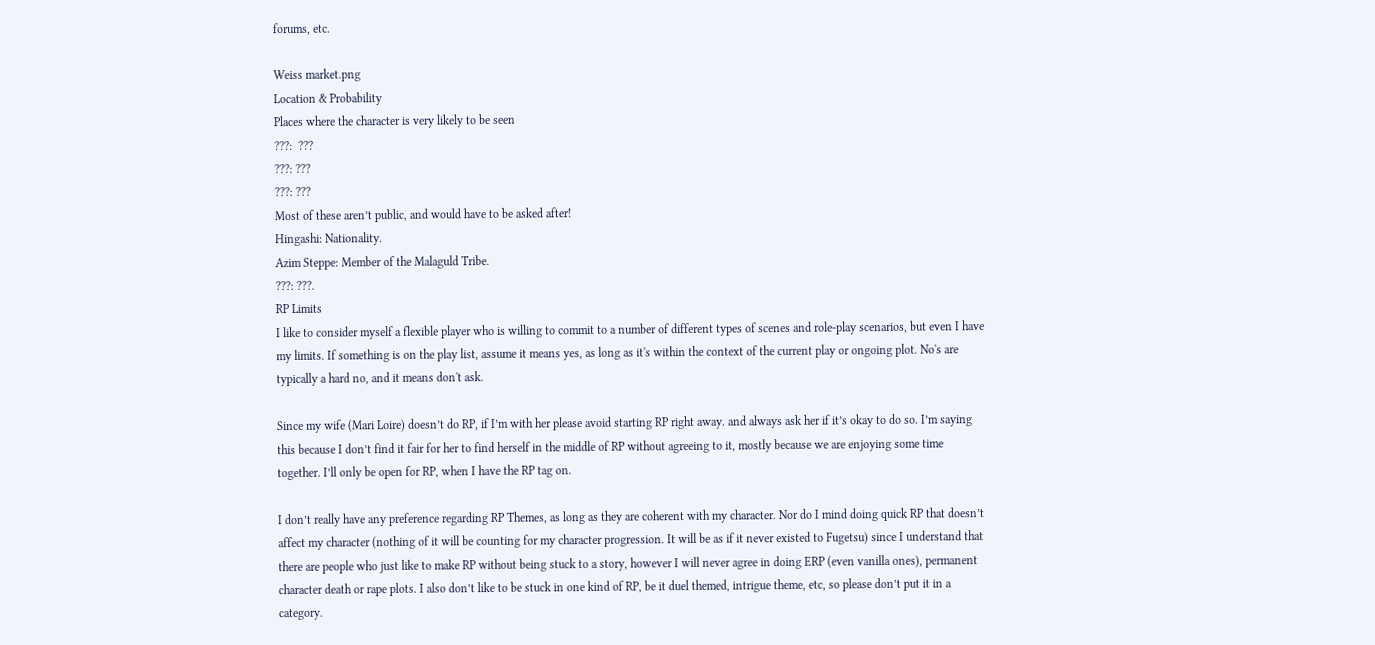forums, etc.

Weiss market.png
Location & Probability
Places where the character is very likely to be seen
???:  ???
???: ???
???: ???
Most of these aren’t public, and would have to be asked after!
Hingashi: Nationality.
Azim Steppe: Member of the Malaguld Tribe.
???: ???.
RP Limits
I like to consider myself a flexible player who is willing to commit to a number of different types of scenes and role-play scenarios, but even I have my limits. If something is on the play list, assume it means yes, as long as it's within the context of the current play or ongoing plot. No's are typically a hard no, and it means don't ask.

Since my wife (Mari Loire) doesn’t do RP, if I’m with her please avoid starting RP right away. and always ask her if it’s okay to do so. I’m saying this because I don’t find it fair for her to find herself in the middle of RP without agreeing to it, mostly because we are enjoying some time together. I’ll only be open for RP, when I have the RP tag on.

I don’t really have any preference regarding RP Themes, as long as they are coherent with my character. Nor do I mind doing quick RP that doesn’t affect my character (nothing of it will be counting for my character progression. It will be as if it never existed to Fugetsu) since I understand that there are people who just like to make RP without being stuck to a story, however I will never agree in doing ERP (even vanilla ones), permanent character death or rape plots. I also don’t like to be stuck in one kind of RP, be it duel themed, intrigue theme, etc, so please don’t put it in a category.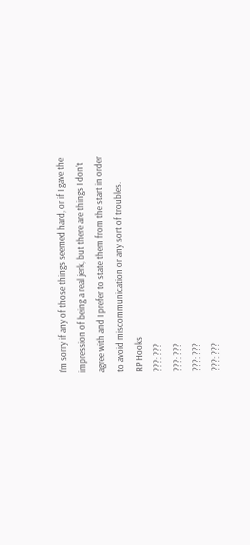I’m sorry if any of those things seemed hard, or if I gave the impression of being a real jerk, but there are things I don’t agree with and I prefer to state them from the start in order to avoid miscommunication or any sort of troubles.
RP Hooks
???: ???
???: ???
???: ???
???: ???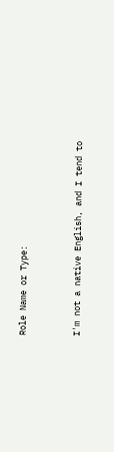Role Name or Type:


I'm not a native English, and I tend to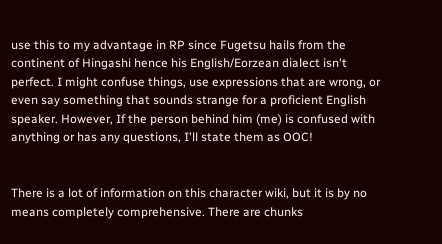use this to my advantage in RP since Fugetsu hails from the continent of Hingashi hence his English/Eorzean dialect isn't perfect. I might confuse things, use expressions that are wrong, or even say something that sounds strange for a proficient English speaker. However, If the person behind him (me) is confused with anything or has any questions, I'll state them as OOC!


There is a lot of information on this character wiki, but it is by no means completely comprehensive. There are chunks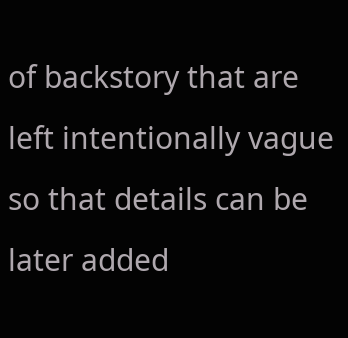of backstory that are left intentionally vague so that details can be later added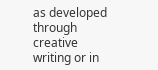as developed through creative writing or in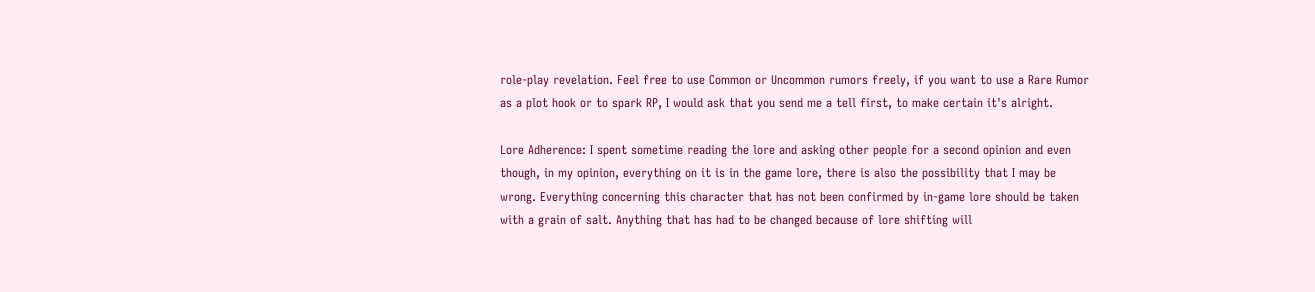role-play revelation. Feel free to use Common or Uncommon rumors freely, if you want to use a Rare Rumor as a plot hook or to spark RP, I would ask that you send me a tell first, to make certain it's alright.

Lore Adherence: I spent sometime reading the lore and asking other people for a second opinion and even though, in my opinion, everything on it is in the game lore, there is also the possibility that I may be wrong. Everything concerning this character that has not been confirmed by in-game lore should be taken with a grain of salt. Anything that has had to be changed because of lore shifting will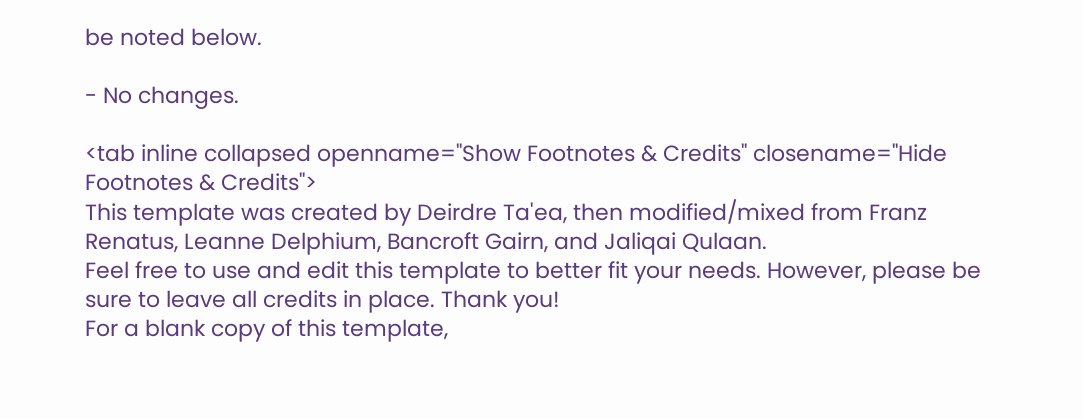be noted below.

- No changes.

<tab inline collapsed openname="Show Footnotes & Credits" closename="Hide Footnotes & Credits">
This template was created by Deirdre Ta'ea, then modified/mixed from Franz Renatus, Leanne Delphium, Bancroft Gairn, and Jaliqai Qulaan.
Feel free to use and edit this template to better fit your needs. However, please be sure to leave all credits in place. Thank you!
For a blank copy of this template,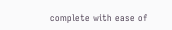complete with ease of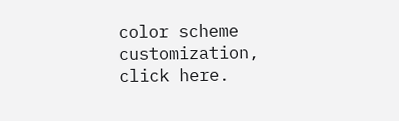color scheme customization, click here.